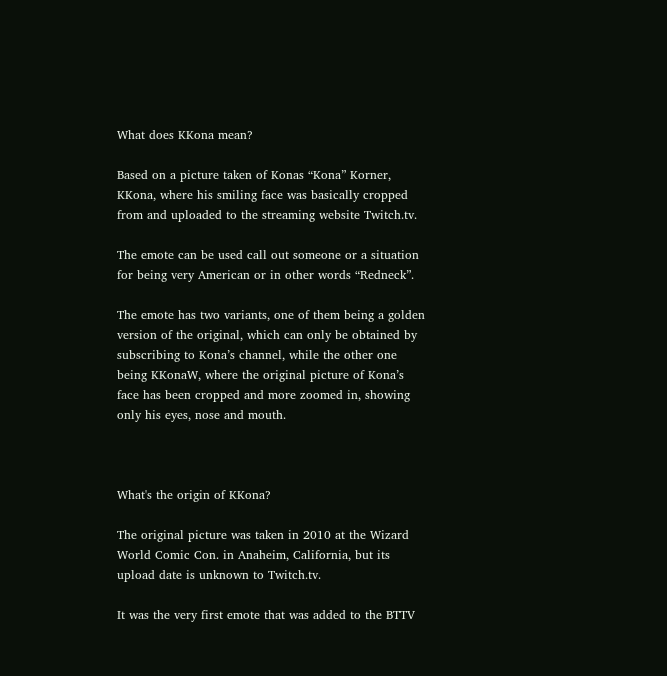What does KKona mean?

Based on a picture taken of Konas “Kona” Korner, KKona, where his smiling face was basically cropped from and uploaded to the streaming website Twitch.tv.

The emote can be used call out someone or a situation for being very American or in other words “Redneck”.

The emote has two variants, one of them being a golden version of the original, which can only be obtained by subscribing to Kona’s channel, while the other one being KKonaW, where the original picture of Kona’s face has been cropped and more zoomed in, showing only his eyes, nose and mouth.



What's the origin of KKona?

The original picture was taken in 2010 at the Wizard World Comic Con. in Anaheim, California, but its upload date is unknown to Twitch.tv.

It was the very first emote that was added to the BTTV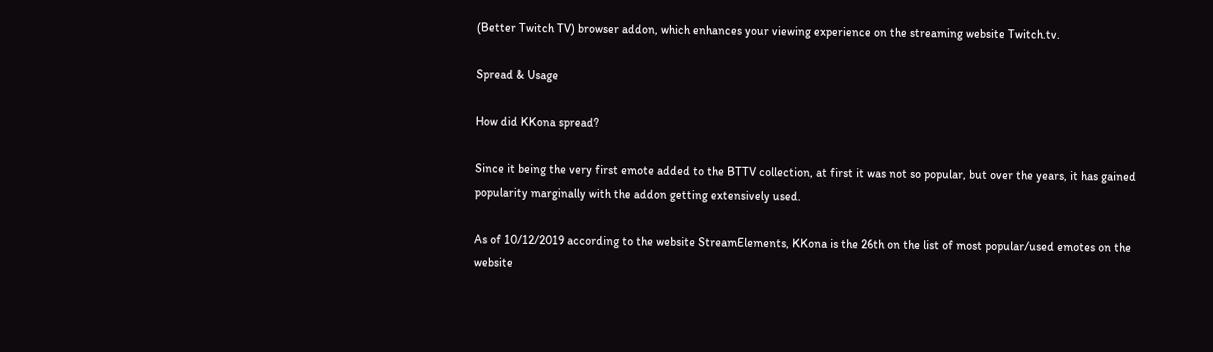(Better Twitch TV) browser addon, which enhances your viewing experience on the streaming website Twitch.tv.

Spread & Usage

How did KKona spread?

Since it being the very first emote added to the BTTV collection, at first it was not so popular, but over the years, it has gained popularity marginally with the addon getting extensively used.

As of 10/12/2019 according to the website StreamElements, KKona is the 26th on the list of most popular/used emotes on the website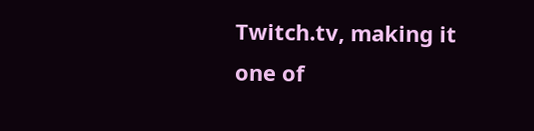Twitch.tv, making it one of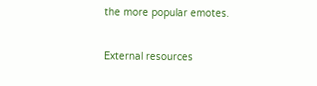the more popular emotes.

External resources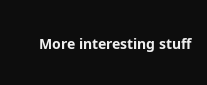More interesting stuff